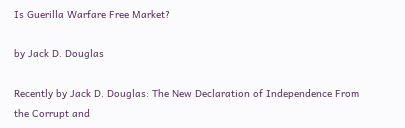Is Guerilla Warfare Free Market?

by Jack D. Douglas

Recently by Jack D. Douglas: The New Declaration of Independence From the Corrupt and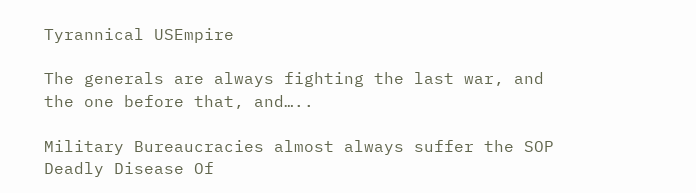Tyrannical USEmpire

The generals are always fighting the last war, and the one before that, and…..

Military Bureaucracies almost always suffer the SOP Deadly Disease Of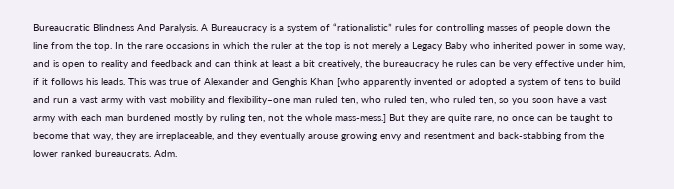Bureaucratic Blindness And Paralysis. A Bureaucracy is a system of “rationalistic” rules for controlling masses of people down the line from the top. In the rare occasions in which the ruler at the top is not merely a Legacy Baby who inherited power in some way, and is open to reality and feedback and can think at least a bit creatively, the bureaucracy he rules can be very effective under him, if it follows his leads. This was true of Alexander and Genghis Khan [who apparently invented or adopted a system of tens to build and run a vast army with vast mobility and flexibility–one man ruled ten, who ruled ten, who ruled ten, so you soon have a vast army with each man burdened mostly by ruling ten, not the whole mass-mess.] But they are quite rare, no once can be taught to become that way, they are irreplaceable, and they eventually arouse growing envy and resentment and back-stabbing from the lower ranked bureaucrats. Adm.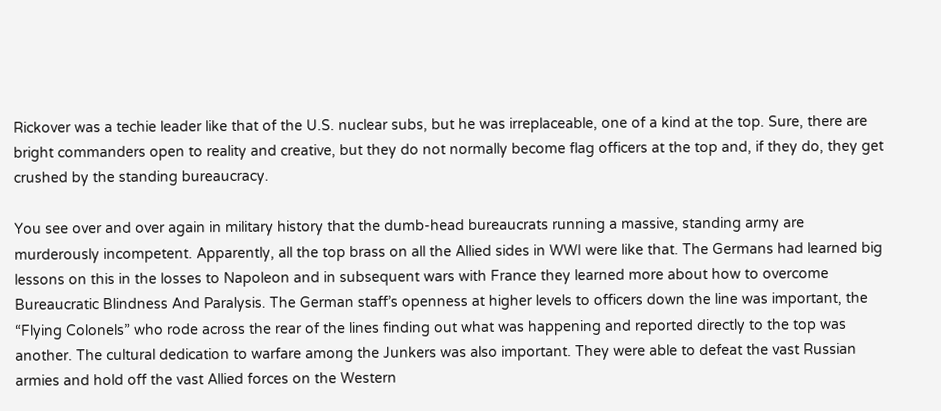Rickover was a techie leader like that of the U.S. nuclear subs, but he was irreplaceable, one of a kind at the top. Sure, there are bright commanders open to reality and creative, but they do not normally become flag officers at the top and, if they do, they get crushed by the standing bureaucracy.

You see over and over again in military history that the dumb-head bureaucrats running a massive, standing army are murderously incompetent. Apparently, all the top brass on all the Allied sides in WWI were like that. The Germans had learned big lessons on this in the losses to Napoleon and in subsequent wars with France they learned more about how to overcome Bureaucratic Blindness And Paralysis. The German staff’s openness at higher levels to officers down the line was important, the “Flying Colonels” who rode across the rear of the lines finding out what was happening and reported directly to the top was another. The cultural dedication to warfare among the Junkers was also important. They were able to defeat the vast Russian armies and hold off the vast Allied forces on the Western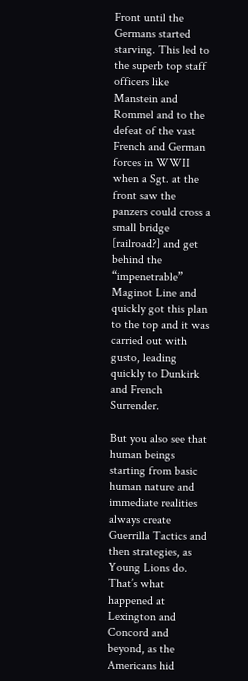Front until the Germans started starving. This led to the superb top staff officers like Manstein and Rommel and to the defeat of the vast French and German forces in WWII when a Sgt. at the front saw the panzers could cross a small bridge [railroad?] and get behind the “impenetrable” Maginot Line and quickly got this plan to the top and it was carried out with gusto, leading quickly to Dunkirk and French Surrender.

But you also see that human beings starting from basic human nature and immediate realities always create Guerrilla Tactics and then strategies, as Young Lions do. That’s what happened at Lexington and Concord and beyond, as the Americans hid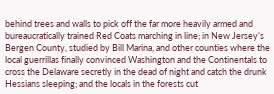behind trees and walls to pick off the far more heavily armed and bureaucratically trained Red Coats marching in line; in New Jersey’s Bergen County, studied by Bill Marina, and other counties where the local guerrillas finally convinced Washington and the Continentals to cross the Delaware secretly in the dead of night and catch the drunk Hessians sleeping; and the locals in the forests cut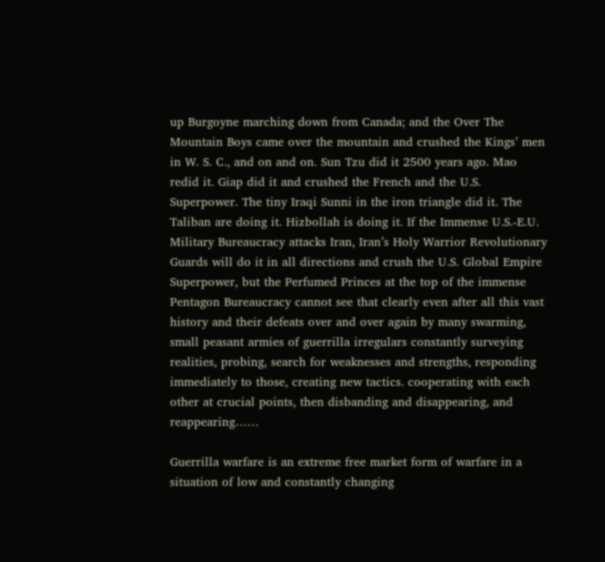up Burgoyne marching down from Canada; and the Over The Mountain Boys came over the mountain and crushed the Kings’ men in W. S. C., and on and on. Sun Tzu did it 2500 years ago. Mao redid it. Giap did it and crushed the French and the U.S. Superpower. The tiny Iraqi Sunni in the iron triangle did it. The Taliban are doing it. Hizbollah is doing it. If the Immense U.S.-E.U. Military Bureaucracy attacks Iran, Iran’s Holy Warrior Revolutionary Guards will do it in all directions and crush the U.S. Global Empire Superpower, but the Perfumed Princes at the top of the immense Pentagon Bureaucracy cannot see that clearly even after all this vast history and their defeats over and over again by many swarming, small peasant armies of guerrilla irregulars constantly surveying realities, probing, search for weaknesses and strengths, responding immediately to those, creating new tactics. cooperating with each other at crucial points, then disbanding and disappearing, and reappearing……

Guerrilla warfare is an extreme free market form of warfare in a situation of low and constantly changing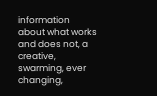information about what works and does not, a creative, swarming, ever changing,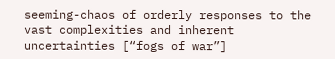seeming-chaos of orderly responses to the vast complexities and inherent uncertainties [“fogs of war”]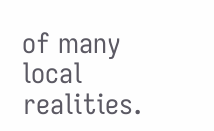of many local realities.